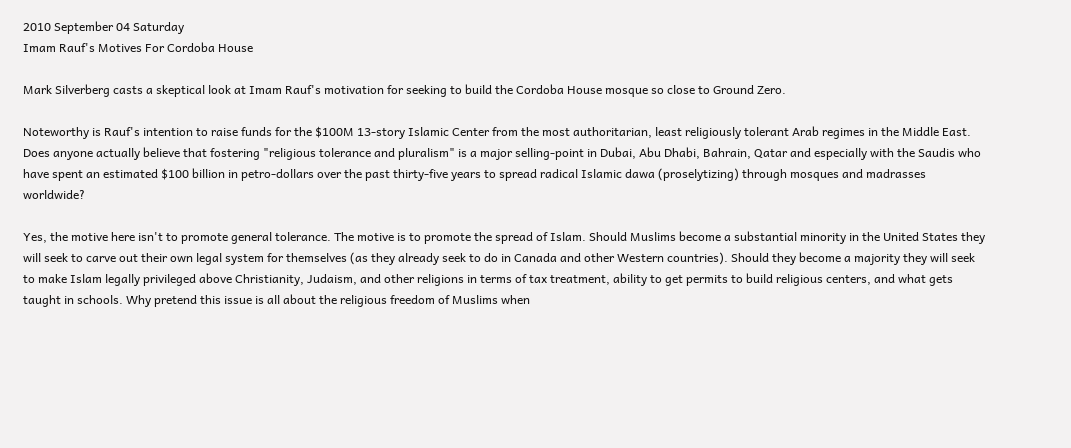2010 September 04 Saturday
Imam Rauf's Motives For Cordoba House

Mark Silverberg casts a skeptical look at Imam Rauf's motivation for seeking to build the Cordoba House mosque so close to Ground Zero.

Noteworthy is Rauf's intention to raise funds for the $100M 13-story Islamic Center from the most authoritarian, least religiously tolerant Arab regimes in the Middle East. Does anyone actually believe that fostering "religious tolerance and pluralism" is a major selling-point in Dubai, Abu Dhabi, Bahrain, Qatar and especially with the Saudis who have spent an estimated $100 billion in petro-dollars over the past thirty-five years to spread radical Islamic dawa (proselytizing) through mosques and madrasses worldwide?

Yes, the motive here isn't to promote general tolerance. The motive is to promote the spread of Islam. Should Muslims become a substantial minority in the United States they will seek to carve out their own legal system for themselves (as they already seek to do in Canada and other Western countries). Should they become a majority they will seek to make Islam legally privileged above Christianity, Judaism, and other religions in terms of tax treatment, ability to get permits to build religious centers, and what gets taught in schools. Why pretend this issue is all about the religious freedom of Muslims when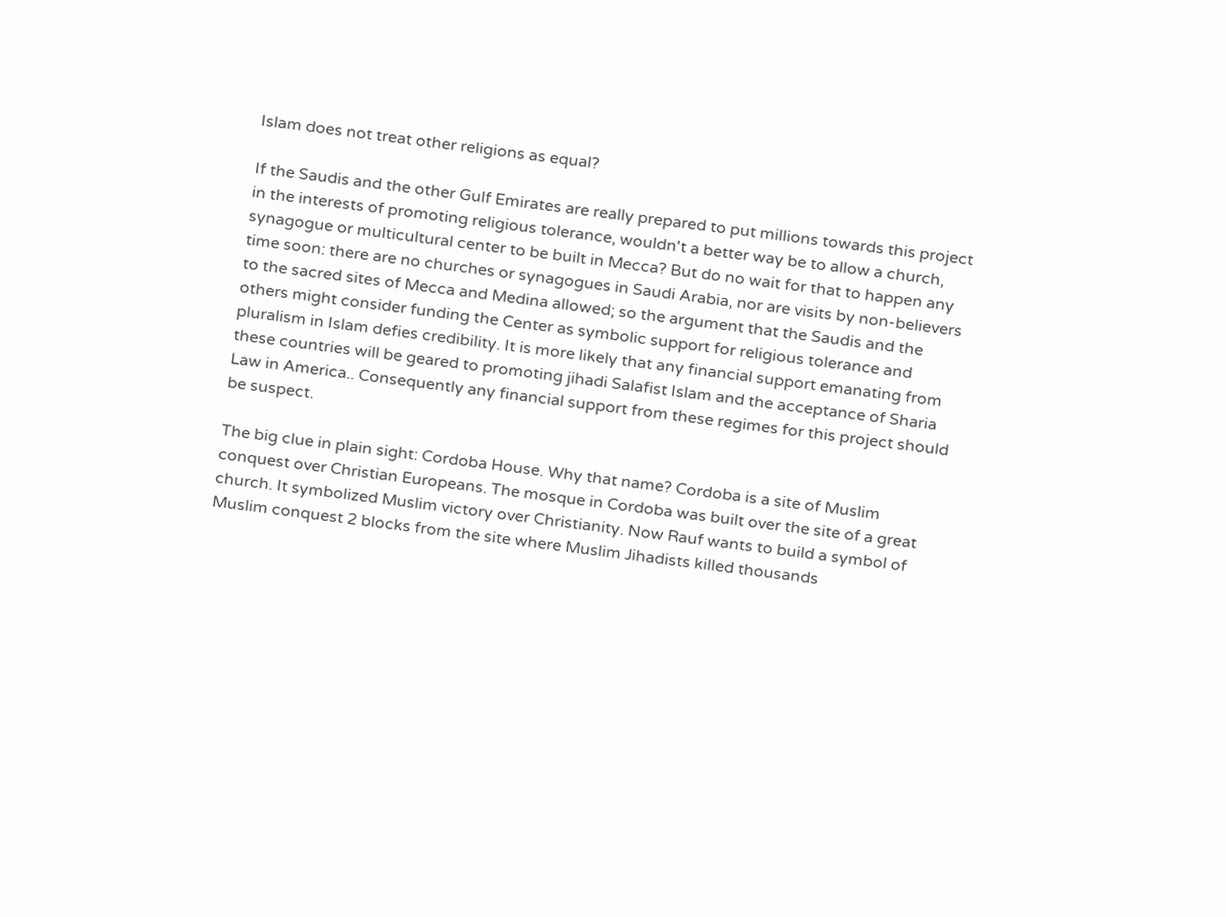Islam does not treat other religions as equal?

If the Saudis and the other Gulf Emirates are really prepared to put millions towards this project in the interests of promoting religious tolerance, wouldn't a better way be to allow a church, synagogue or multicultural center to be built in Mecca? But do no wait for that to happen any time soon: there are no churches or synagogues in Saudi Arabia, nor are visits by non-believers to the sacred sites of Mecca and Medina allowed; so the argument that the Saudis and the others might consider funding the Center as symbolic support for religious tolerance and pluralism in Islam defies credibility. It is more likely that any financial support emanating from these countries will be geared to promoting jihadi Salafist Islam and the acceptance of Sharia Law in America.. Consequently any financial support from these regimes for this project should be suspect.

The big clue in plain sight: Cordoba House. Why that name? Cordoba is a site of Muslim conquest over Christian Europeans. The mosque in Cordoba was built over the site of a great church. It symbolized Muslim victory over Christianity. Now Rauf wants to build a symbol of Muslim conquest 2 blocks from the site where Muslim Jihadists killed thousands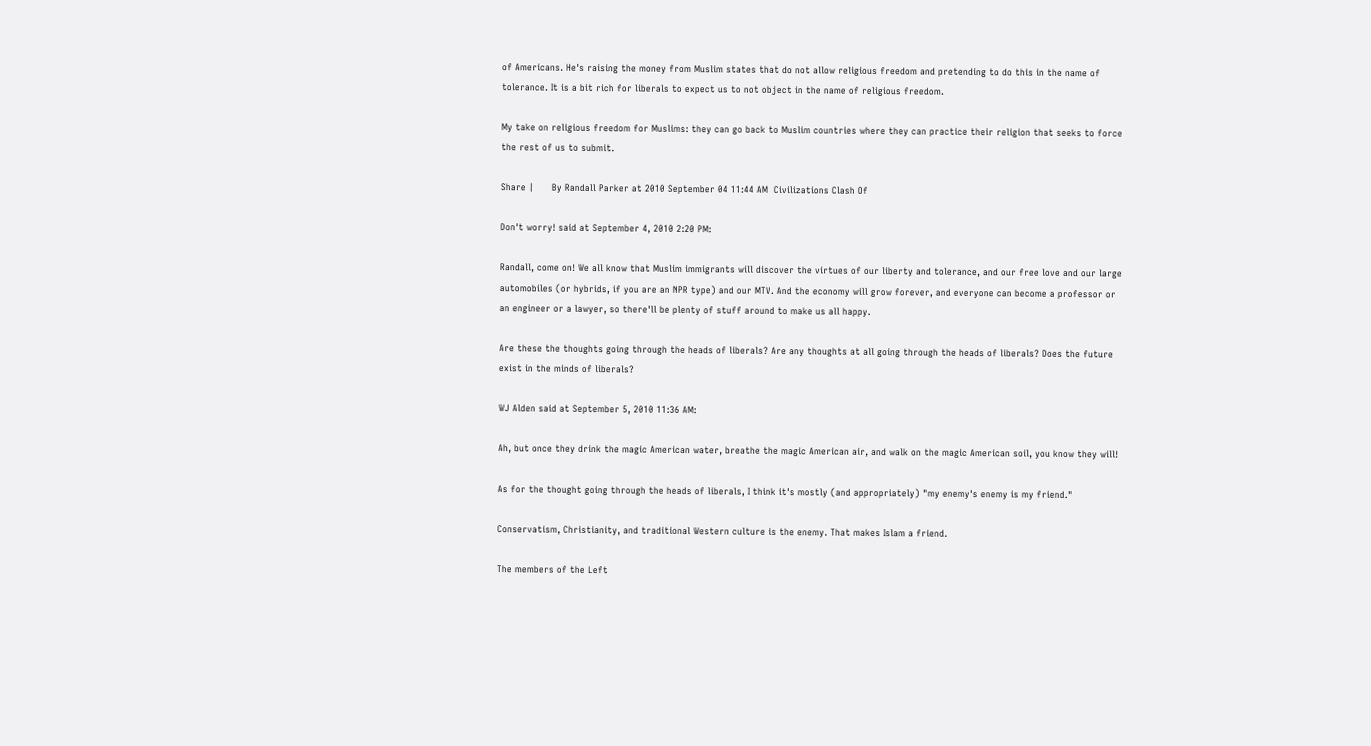of Americans. He's raising the money from Muslim states that do not allow religious freedom and pretending to do this in the name of tolerance. It is a bit rich for liberals to expect us to not object in the name of religious freedom.

My take on religious freedom for Muslims: they can go back to Muslim countries where they can practice their religion that seeks to force the rest of us to submit.

Share |      By Randall Parker at 2010 September 04 11:44 AM  Civilizations Clash Of

Don't worry! said at September 4, 2010 2:20 PM:

Randall, come on! We all know that Muslim immigrants will discover the virtues of our liberty and tolerance, and our free love and our large automobiles (or hybrids, if you are an NPR type) and our MTV. And the economy will grow forever, and everyone can become a professor or an engineer or a lawyer, so there'll be plenty of stuff around to make us all happy.

Are these the thoughts going through the heads of liberals? Are any thoughts at all going through the heads of liberals? Does the future exist in the minds of liberals?

WJ Alden said at September 5, 2010 11:36 AM:

Ah, but once they drink the magic American water, breathe the magic American air, and walk on the magic American soil, you know they will!

As for the thought going through the heads of liberals, I think it's mostly (and appropriately) "my enemy's enemy is my friend."

Conservatism, Christianity, and traditional Western culture is the enemy. That makes Islam a friend.

The members of the Left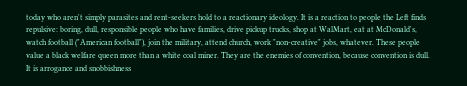today who aren't simply parasites and rent-seekers hold to a reactionary ideology. It is a reaction to people the Left finds repulsive: boring, dull, responsible people who have families, drive pickup trucks, shop at WalMart, eat at McDonald's, watch football ("American football"), join the military, attend church, work "non-creative" jobs, whatever. These people value a black welfare queen more than a white coal miner. They are the enemies of convention, because convention is dull. It is arrogance and snobbishness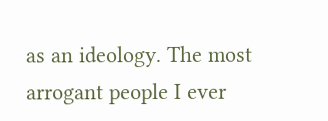as an ideology. The most arrogant people I ever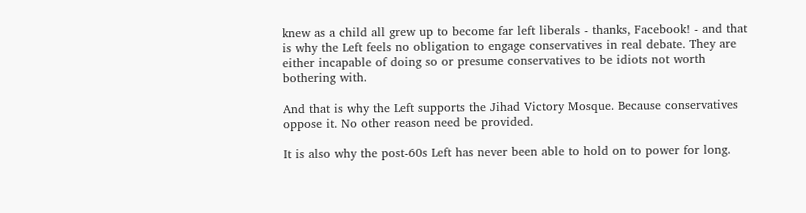knew as a child all grew up to become far left liberals - thanks, Facebook! - and that is why the Left feels no obligation to engage conservatives in real debate. They are either incapable of doing so or presume conservatives to be idiots not worth bothering with.

And that is why the Left supports the Jihad Victory Mosque. Because conservatives oppose it. No other reason need be provided.

It is also why the post-60s Left has never been able to hold on to power for long.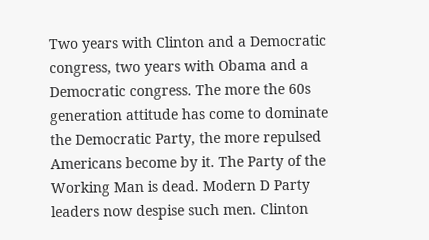Two years with Clinton and a Democratic congress, two years with Obama and a Democratic congress. The more the 60s generation attitude has come to dominate the Democratic Party, the more repulsed Americans become by it. The Party of the Working Man is dead. Modern D Party leaders now despise such men. Clinton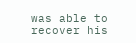was able to recover his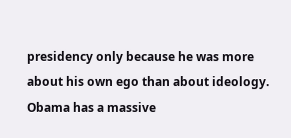presidency only because he was more about his own ego than about ideology. Obama has a massive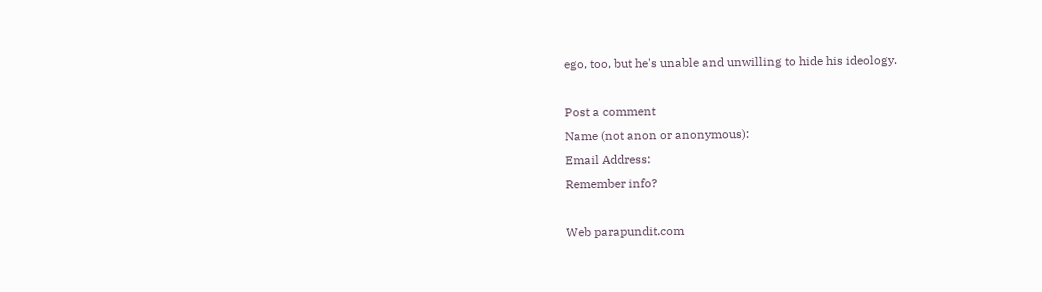ego, too, but he's unable and unwilling to hide his ideology.

Post a comment
Name (not anon or anonymous):
Email Address:
Remember info?

Web parapundit.com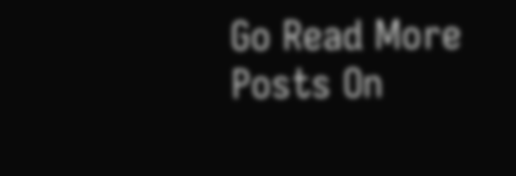Go Read More Posts On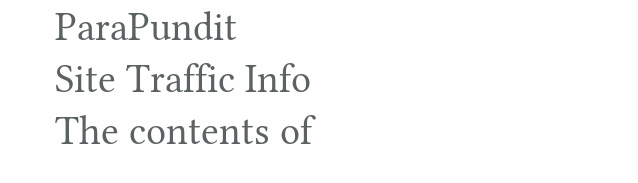ParaPundit
Site Traffic Info
The contents of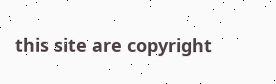this site are copyright